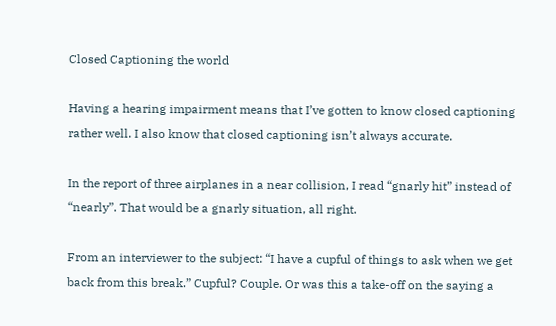Closed Captioning the world

Having a hearing impairment means that I’ve gotten to know closed captioning rather well. I also know that closed captioning isn’t always accurate.

In the report of three airplanes in a near collision, I read “gnarly hit” instead of “nearly”. That would be a gnarly situation, all right.

From an interviewer to the subject: “I have a cupful of things to ask when we get back from this break.” Cupful? Couple. Or was this a take-off on the saying a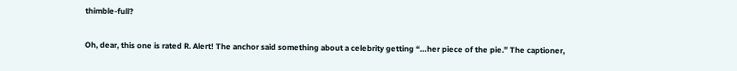thimble-full?

Oh, dear, this one is rated R. Alert! The anchor said something about a celebrity getting “…her piece of the pie.” The captioner,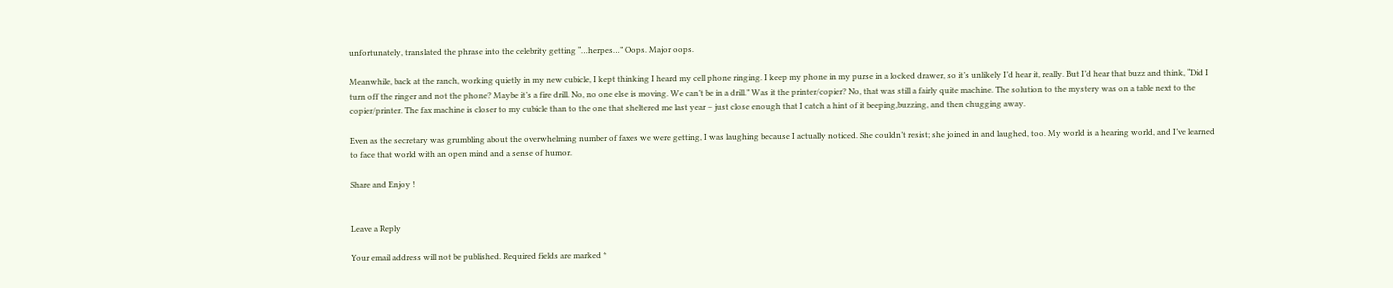unfortunately, translated the phrase into the celebrity getting “…herpes…” Oops. Major oops.

Meanwhile, back at the ranch, working quietly in my new cubicle, I kept thinking I heard my cell phone ringing. I keep my phone in my purse in a locked drawer, so it’s unlikely I’d hear it, really. But I’d hear that buzz and think, “Did I turn off the ringer and not the phone? Maybe it’s a fire drill. No, no one else is moving. We can’t be in a drill.” Was it the printer/copier? No, that was still a fairly quite machine. The solution to the mystery was on a table next to the copier/printer. The fax machine is closer to my cubicle than to the one that sheltered me last year – just close enough that I catch a hint of it beeping,buzzing, and then chugging away.

Even as the secretary was grumbling about the overwhelming number of faxes we were getting, I was laughing because I actually noticed. She couldn’t resist; she joined in and laughed, too. My world is a hearing world, and I’ve learned to face that world with an open mind and a sense of humor.

Share and Enjoy !


Leave a Reply

Your email address will not be published. Required fields are marked *